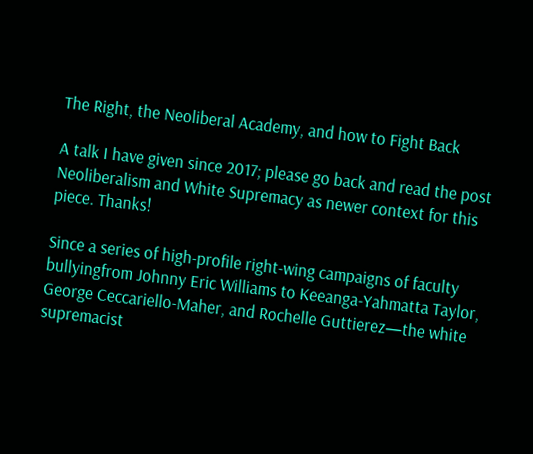The Right, the Neoliberal Academy, and how to Fight Back

A talk I have given since 2017; please go back and read the post Neoliberalism and White Supremacy as newer context for this piece. Thanks!

Since a series of high-profile right-wing campaigns of faculty bullyingfrom Johnny Eric Williams to Keeanga-Yahmatta Taylor, George Ceccariello-Maher, and Rochelle Guttierez—the white supremacist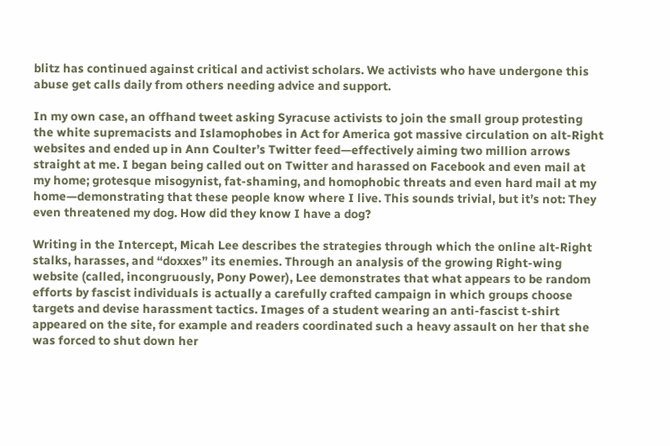blitz has continued against critical and activist scholars. We activists who have undergone this abuse get calls daily from others needing advice and support.

In my own case, an offhand tweet asking Syracuse activists to join the small group protesting the white supremacists and Islamophobes in Act for America got massive circulation on alt-Right websites and ended up in Ann Coulter’s Twitter feed—effectively aiming two million arrows straight at me. I began being called out on Twitter and harassed on Facebook and even mail at my home; grotesque misogynist, fat-shaming, and homophobic threats and even hard mail at my home—demonstrating that these people know where I live. This sounds trivial, but it’s not: They even threatened my dog. How did they know I have a dog?

Writing in the Intercept, Micah Lee describes the strategies through which the online alt-Right stalks, harasses, and “doxxes” its enemies. Through an analysis of the growing Right-wing website (called, incongruously, Pony Power), Lee demonstrates that what appears to be random efforts by fascist individuals is actually a carefully crafted campaign in which groups choose targets and devise harassment tactics. Images of a student wearing an anti-fascist t-shirt appeared on the site, for example and readers coordinated such a heavy assault on her that she was forced to shut down her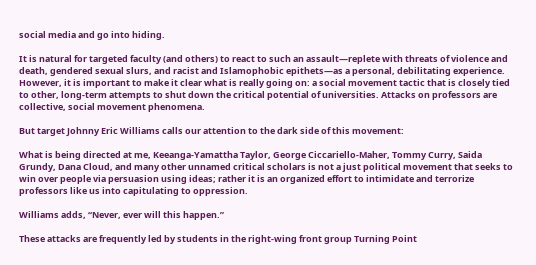social media and go into hiding.

It is natural for targeted faculty (and others) to react to such an assault—replete with threats of violence and death, gendered sexual slurs, and racist and Islamophobic epithets—as a personal, debilitating experience. However, it is important to make it clear what is really going on: a social movement tactic that is closely tied to other, long-term attempts to shut down the critical potential of universities. Attacks on professors are collective, social movement phenomena.

But target Johnny Eric Williams calls our attention to the dark side of this movement:

What is being directed at me, Keeanga-Yamattha Taylor, George Ciccariello-Maher, Tommy Curry, Saida Grundy, Dana Cloud, and many other unnamed critical scholars is not a just political movement that seeks to win over people via persuasion using ideas; rather it is an organized effort to intimidate and terrorize professors like us into capitulating to oppression.

Williams adds, “Never, ever will this happen.”

These attacks are frequently led by students in the right-wing front group Turning Point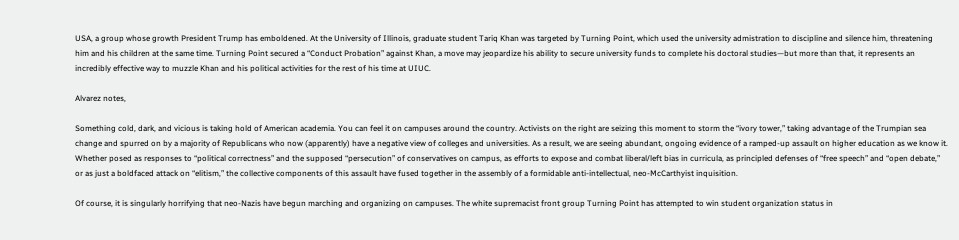USA, a group whose growth President Trump has emboldened. At the University of Illinois, graduate student Tariq Khan was targeted by Turning Point, which used the university admistration to discipline and silence him, threatening him and his children at the same time. Turning Point secured a “Conduct Probation” against Khan, a move may jeopardize his ability to secure university funds to complete his doctoral studies—but more than that, it represents an incredibly effective way to muzzle Khan and his political activities for the rest of his time at UIUC.

Alvarez notes,

Something cold, dark, and vicious is taking hold of American academia. You can feel it on campuses around the country. Activists on the right are seizing this moment to storm the “ivory tower,” taking advantage of the Trumpian sea change and spurred on by a majority of Republicans who now (apparently) have a negative view of colleges and universities. As a result, we are seeing abundant, ongoing evidence of a ramped-up assault on higher education as we know it. Whether posed as responses to “political correctness” and the supposed “persecution” of conservatives on campus, as efforts to expose and combat liberal/left bias in curricula, as principled defenses of “free speech” and “open debate,” or as just a boldfaced attack on “elitism,” the collective components of this assault have fused together in the assembly of a formidable anti-intellectual, neo-McCarthyist inquisition.

Of course, it is singularly horrifying that neo-Nazis have begun marching and organizing on campuses. The white supremacist front group Turning Point has attempted to win student organization status in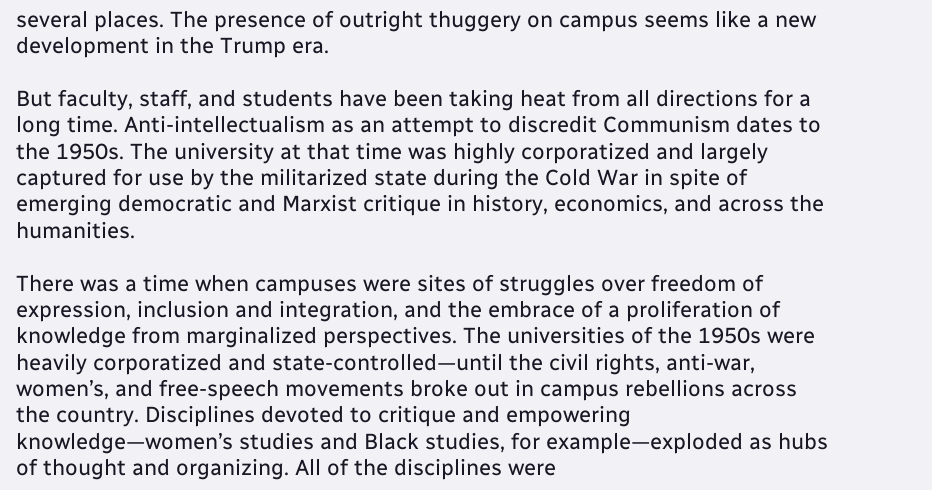several places. The presence of outright thuggery on campus seems like a new development in the Trump era.

But faculty, staff, and students have been taking heat from all directions for a long time. Anti-intellectualism as an attempt to discredit Communism dates to the 1950s. The university at that time was highly corporatized and largely captured for use by the militarized state during the Cold War in spite of emerging democratic and Marxist critique in history, economics, and across the humanities.

There was a time when campuses were sites of struggles over freedom of expression, inclusion and integration, and the embrace of a proliferation of knowledge from marginalized perspectives. The universities of the 1950s were heavily corporatized and state-controlled—until the civil rights, anti-war, women’s, and free-speech movements broke out in campus rebellions across the country. Disciplines devoted to critique and empowering knowledge—women’s studies and Black studies, for example—exploded as hubs of thought and organizing. All of the disciplines were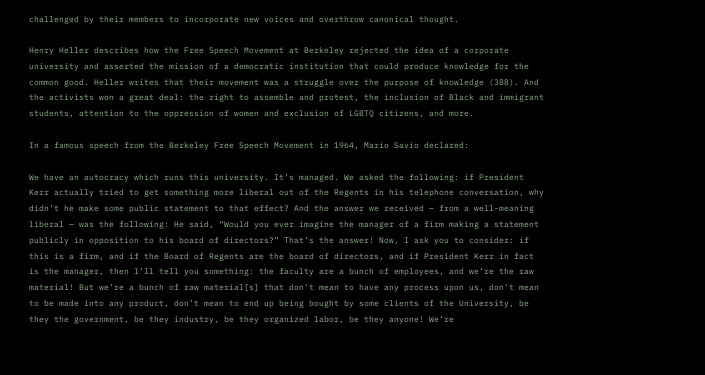challenged by their members to incorporate new voices and overthrow canonical thought.

Henry Heller describes how the Free Speech Movement at Berkeley rejected the idea of a corporate university and asserted the mission of a democratic institution that could produce knowledge for the common good. Heller writes that their movement was a struggle over the purpose of knowledge (388). And the activists won a great deal: the right to assemble and protest, the inclusion of Black and immigrant students, attention to the oppression of women and exclusion of LGBTQ citizens, and more.

In a famous speech from the Berkeley Free Speech Movement in 1964, Mario Savio declared:

We have an autocracy which runs this university. It’s managed. We asked the following: if President Kerr actually tried to get something more liberal out of the Regents in his telephone conversation, why didn’t he make some public statement to that effect? And the answer we received — from a well-meaning liberal — was the following: He said, “Would you ever imagine the manager of a firm making a statement publicly in opposition to his board of directors?” That’s the answer! Now, I ask you to consider: if this is a firm, and if the Board of Regents are the board of directors, and if President Kerr in fact is the manager, then I’ll tell you something: the faculty are a bunch of employees, and we’re the raw material! But we’re a bunch of raw material[s] that don’t mean to have any process upon us, don’t mean to be made into any product, don’t mean to end up being bought by some clients of the University, be they the government, be they industry, be they organized labor, be they anyone! We’re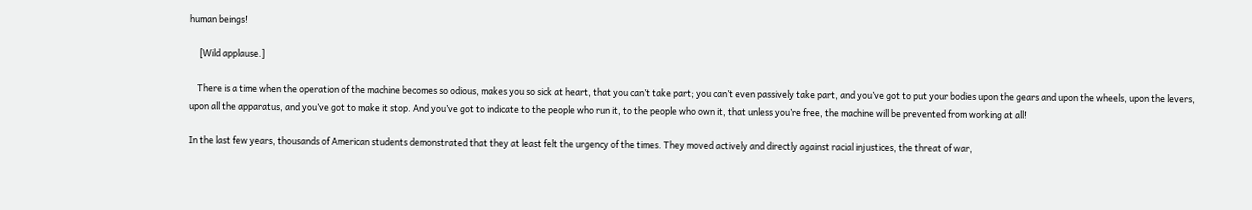human beings!

     [Wild applause.]

    There is a time when the operation of the machine becomes so odious, makes you so sick at heart, that you can’t take part; you can’t even passively take part, and you’ve got to put your bodies upon the gears and upon the wheels, upon the levers, upon all the apparatus, and you’ve got to make it stop. And you’ve got to indicate to the people who run it, to the people who own it, that unless you’re free, the machine will be prevented from working at all!

In the last few years, thousands of American students demonstrated that they at least felt the urgency of the times. They moved actively and directly against racial injustices, the threat of war,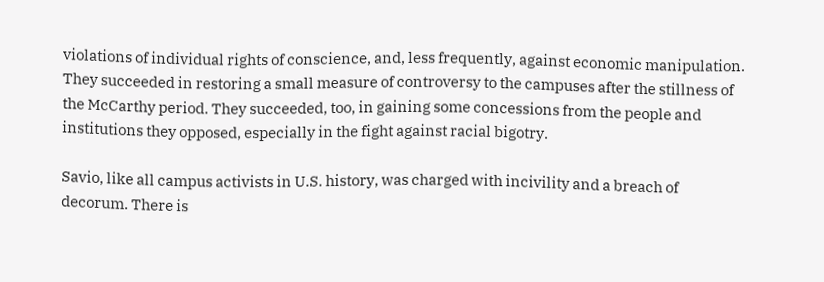violations of individual rights of conscience, and, less frequently, against economic manipulation. They succeeded in restoring a small measure of controversy to the campuses after the stillness of the McCarthy period. They succeeded, too, in gaining some concessions from the people and institutions they opposed, especially in the fight against racial bigotry.

Savio, like all campus activists in U.S. history, was charged with incivility and a breach of decorum. There is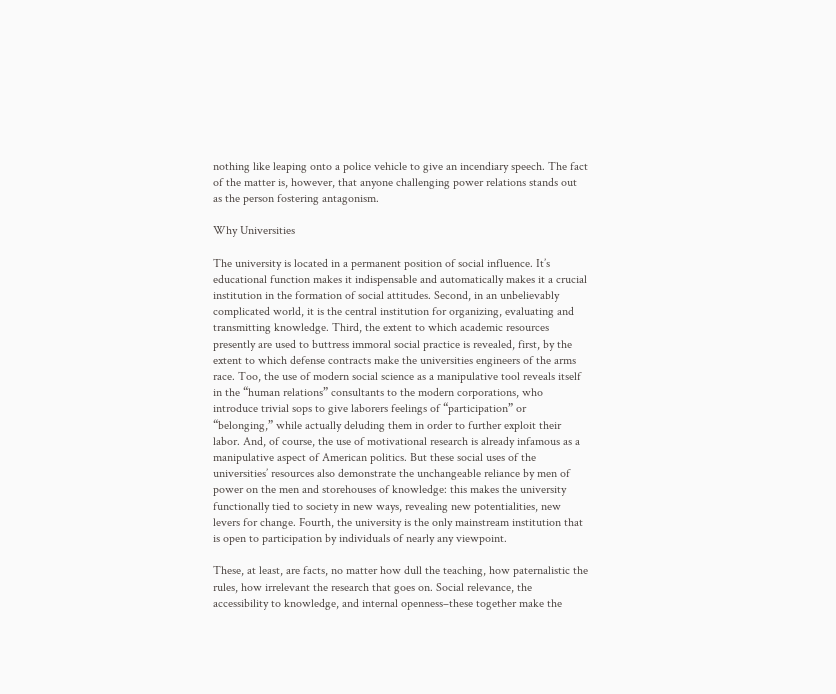nothing like leaping onto a police vehicle to give an incendiary speech. The fact of the matter is, however, that anyone challenging power relations stands out as the person fostering antagonism.

Why Universities

The university is located in a permanent position of social influence. It’s educational function makes it indispensable and automatically makes it a crucial institution in the formation of social attitudes. Second, in an unbelievably complicated world, it is the central institution for organizing, evaluating and transmitting knowledge. Third, the extent to which academic resources presently are used to buttress immoral social practice is revealed, first, by the extent to which defense contracts make the universities engineers of the arms race. Too, the use of modern social science as a manipulative tool reveals itself in the “human relations” consultants to the modern corporations, who introduce trivial sops to give laborers feelings of “participation” or “belonging,” while actually deluding them in order to further exploit their labor. And, of course, the use of motivational research is already infamous as a manipulative aspect of American politics. But these social uses of the universities’ resources also demonstrate the unchangeable reliance by men of power on the men and storehouses of knowledge: this makes the university functionally tied to society in new ways, revealing new potentialities, new levers for change. Fourth, the university is the only mainstream institution that is open to participation by individuals of nearly any viewpoint.

These, at least, are facts, no matter how dull the teaching, how paternalistic the rules, how irrelevant the research that goes on. Social relevance, the accessibility to knowledge, and internal openness–these together make the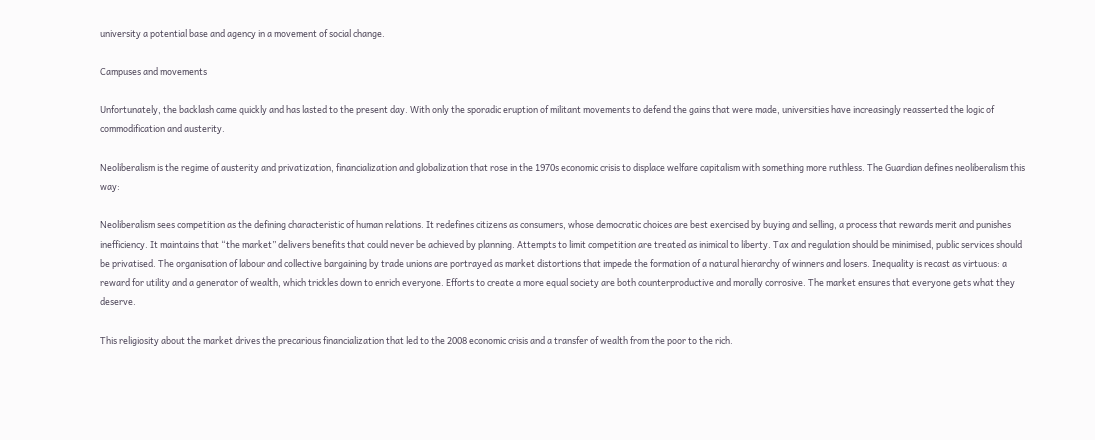university a potential base and agency in a movement of social change.

Campuses and movements

Unfortunately, the backlash came quickly and has lasted to the present day. With only the sporadic eruption of militant movements to defend the gains that were made, universities have increasingly reasserted the logic of commodification and austerity.

Neoliberalism is the regime of austerity and privatization, financialization and globalization that rose in the 1970s economic crisis to displace welfare capitalism with something more ruthless. The Guardian defines neoliberalism this way:

Neoliberalism sees competition as the defining characteristic of human relations. It redefines citizens as consumers, whose democratic choices are best exercised by buying and selling, a process that rewards merit and punishes inefficiency. It maintains that “the market” delivers benefits that could never be achieved by planning. Attempts to limit competition are treated as inimical to liberty. Tax and regulation should be minimised, public services should be privatised. The organisation of labour and collective bargaining by trade unions are portrayed as market distortions that impede the formation of a natural hierarchy of winners and losers. Inequality is recast as virtuous: a reward for utility and a generator of wealth, which trickles down to enrich everyone. Efforts to create a more equal society are both counterproductive and morally corrosive. The market ensures that everyone gets what they deserve.

This religiosity about the market drives the precarious financialization that led to the 2008 economic crisis and a transfer of wealth from the poor to the rich.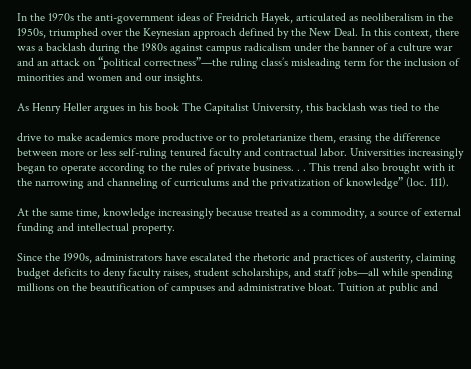In the 1970s the anti-government ideas of Freidrich Hayek, articulated as neoliberalism in the 1950s, triumphed over the Keynesian approach defined by the New Deal. In this context, there was a backlash during the 1980s against campus radicalism under the banner of a culture war and an attack on “political correctness”—the ruling class’s misleading term for the inclusion of minorities and women and our insights.

As Henry Heller argues in his book The Capitalist University, this backlash was tied to the

drive to make academics more productive or to proletarianize them, erasing the difference between more or less self-ruling tenured faculty and contractual labor. Universities increasingly began to operate according to the rules of private business. . . This trend also brought with it the narrowing and channeling of curriculums and the privatization of knowledge” (loc. 111).

At the same time, knowledge increasingly because treated as a commodity, a source of external funding and intellectual property.

Since the 1990s, administrators have escalated the rhetoric and practices of austerity, claiming budget deficits to deny faculty raises, student scholarships, and staff jobs—all while spending millions on the beautification of campuses and administrative bloat. Tuition at public and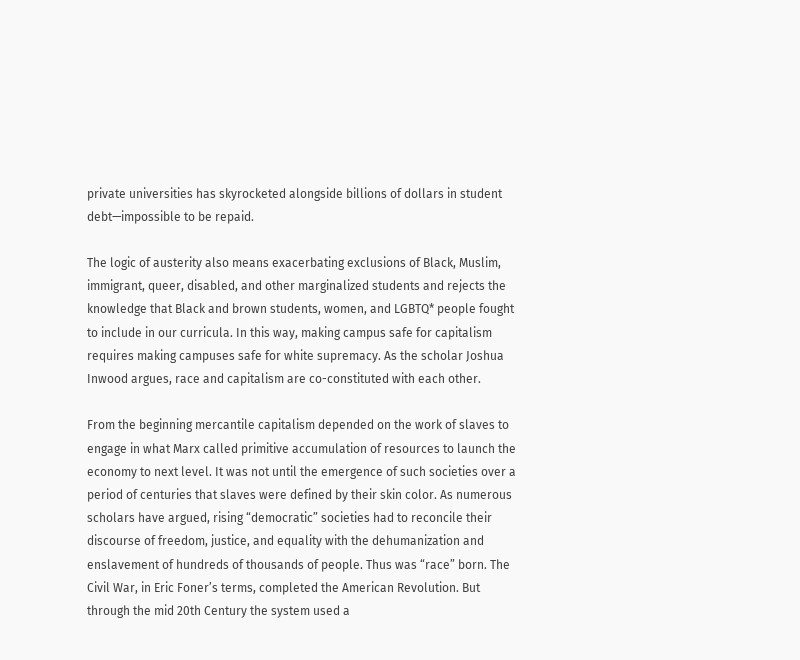private universities has skyrocketed alongside billions of dollars in student debt—impossible to be repaid.

The logic of austerity also means exacerbating exclusions of Black, Muslim, immigrant, queer, disabled, and other marginalized students and rejects the knowledge that Black and brown students, women, and LGBTQ* people fought to include in our curricula. In this way, making campus safe for capitalism requires making campuses safe for white supremacy. As the scholar Joshua Inwood argues, race and capitalism are co-constituted with each other.

From the beginning mercantile capitalism depended on the work of slaves to engage in what Marx called primitive accumulation of resources to launch the economy to next level. It was not until the emergence of such societies over a period of centuries that slaves were defined by their skin color. As numerous scholars have argued, rising “democratic” societies had to reconcile their discourse of freedom, justice, and equality with the dehumanization and enslavement of hundreds of thousands of people. Thus was “race” born. The Civil War, in Eric Foner’s terms, completed the American Revolution. But through the mid 20th Century the system used a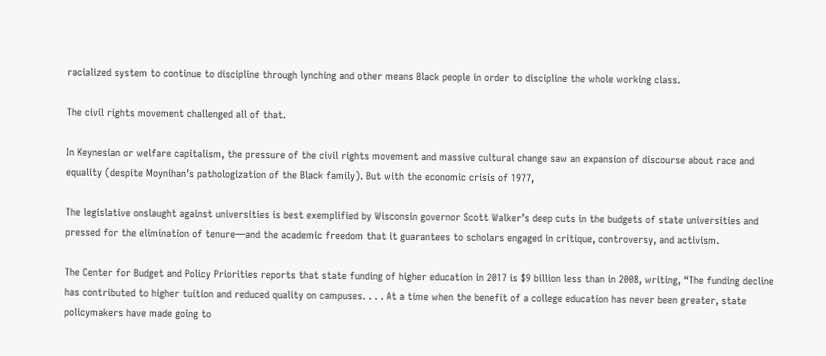racialized system to continue to discipline through lynching and other means Black people in order to discipline the whole working class.

The civil rights movement challenged all of that.

In Keynesian or welfare capitalism, the pressure of the civil rights movement and massive cultural change saw an expansion of discourse about race and equality (despite Moynihan’s pathologization of the Black family). But with the economic crisis of 1977,

The legislative onslaught against universities is best exemplified by Wisconsin governor Scott Walker’s deep cuts in the budgets of state universities and pressed for the elimination of tenure—and the academic freedom that it guarantees to scholars engaged in critique, controversy, and activism.

The Center for Budget and Policy Priorities reports that state funding of higher education in 2017 is $9 billion less than in 2008, writing, “The funding decline has contributed to higher tuition and reduced quality on campuses. . . . At a time when the benefit of a college education has never been greater, state policymakers have made going to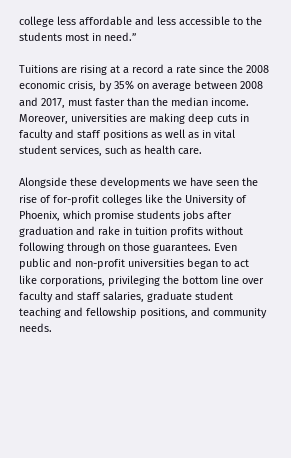college less affordable and less accessible to the students most in need.”

Tuitions are rising at a record a rate since the 2008 economic crisis, by 35% on average between 2008 and 2017, must faster than the median income. Moreover, universities are making deep cuts in faculty and staff positions as well as in vital student services, such as health care.

Alongside these developments we have seen the rise of for-profit colleges like the University of Phoenix, which promise students jobs after graduation and rake in tuition profits without following through on those guarantees. Even public and non-profit universities began to act like corporations, privileging the bottom line over faculty and staff salaries, graduate student teaching and fellowship positions, and community needs.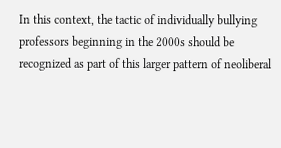In this context, the tactic of individually bullying professors beginning in the 2000s should be recognized as part of this larger pattern of neoliberal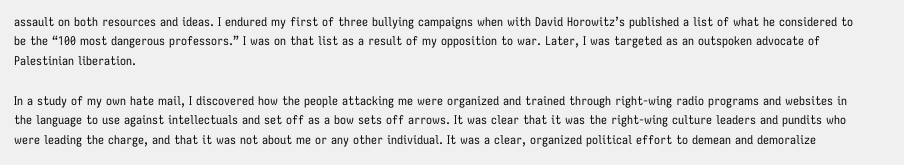assault on both resources and ideas. I endured my first of three bullying campaigns when with David Horowitz’s published a list of what he considered to be the “100 most dangerous professors.” I was on that list as a result of my opposition to war. Later, I was targeted as an outspoken advocate of Palestinian liberation.

In a study of my own hate mail, I discovered how the people attacking me were organized and trained through right-wing radio programs and websites in the language to use against intellectuals and set off as a bow sets off arrows. It was clear that it was the right-wing culture leaders and pundits who were leading the charge, and that it was not about me or any other individual. It was a clear, organized political effort to demean and demoralize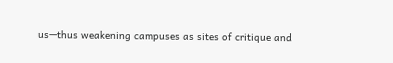us—thus weakening campuses as sites of critique and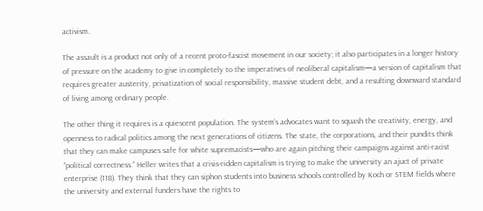activism.

The assault is a product not only of a recent proto-fascist movement in our society; it also participates in a longer history of pressure on the academy to give in completely to the imperatives of neoliberal capitalism—a version of capitalism that requires greater austerity, privatization of social responsibility, massive student debt, and a resulting downward standard of living among ordinary people.

The other thing it requires is a quiescent population. The system’s advocates want to squash the creativity, energy, and openness to radical politics among the next generations of citizens. The state, the corporations, and their pundits think that they can make campuses safe for white supremacists—who are again pitching their campaigns against anti-racist “political correctness.” Heller writes that a crisis-ridden capitalism is trying to make the university an ajuct of private enterprise (118). They think that they can siphon students into business schools controlled by Koch or STEM fields where the university and external funders have the rights to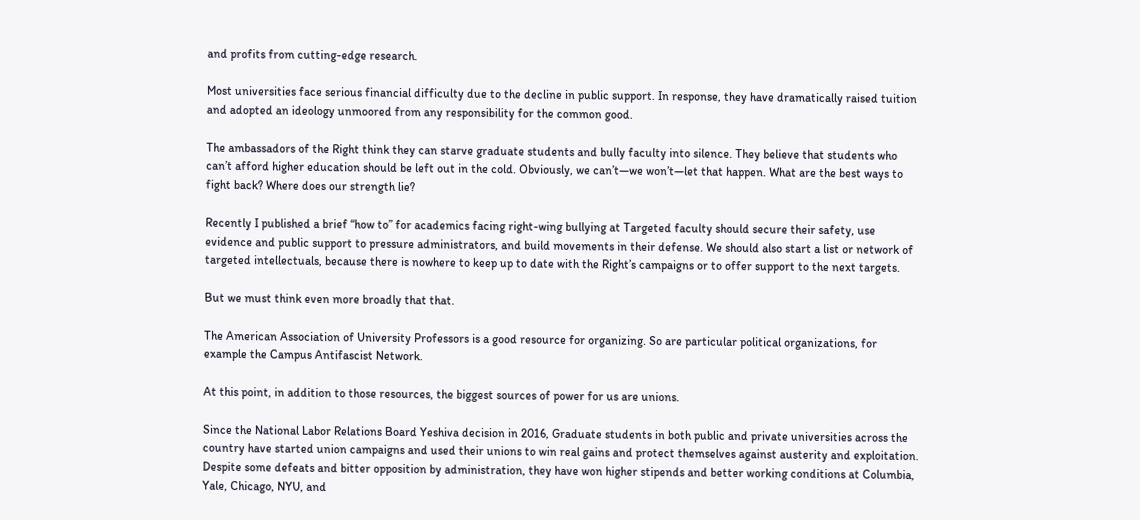and profits from cutting-edge research.

Most universities face serious financial difficulty due to the decline in public support. In response, they have dramatically raised tuition and adopted an ideology unmoored from any responsibility for the common good.

The ambassadors of the Right think they can starve graduate students and bully faculty into silence. They believe that students who can’t afford higher education should be left out in the cold. Obviously, we can’t—we won’t—let that happen. What are the best ways to fight back? Where does our strength lie?

Recently I published a brief “how to” for academics facing right-wing bullying at Targeted faculty should secure their safety, use evidence and public support to pressure administrators, and build movements in their defense. We should also start a list or network of targeted intellectuals, because there is nowhere to keep up to date with the Right’s campaigns or to offer support to the next targets.

But we must think even more broadly that that.

The American Association of University Professors is a good resource for organizing. So are particular political organizations, for example the Campus Antifascist Network.

At this point, in addition to those resources, the biggest sources of power for us are unions.

Since the National Labor Relations Board Yeshiva decision in 2016, Graduate students in both public and private universities across the country have started union campaigns and used their unions to win real gains and protect themselves against austerity and exploitation. Despite some defeats and bitter opposition by administration, they have won higher stipends and better working conditions at Columbia, Yale, Chicago, NYU, and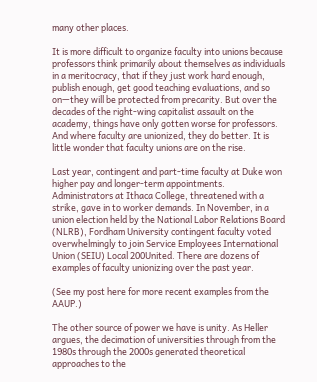many other places.

It is more difficult to organize faculty into unions because professors think primarily about themselves as individuals in a meritocracy, that if they just work hard enough, publish enough, get good teaching evaluations, and so on—they will be protected from precarity. But over the decades of the right-wing capitalist assault on the academy, things have only gotten worse for professors. And where faculty are unionized, they do better. It is little wonder that faculty unions are on the rise.

Last year, contingent and part-time faculty at Duke won higher pay and longer-term appointments. Administrators at Ithaca College, threatened with a strike, gave in to worker demands. In November, in a union election held by the National Labor Relations Board (NLRB), Fordham University contingent faculty voted overwhelmingly to join Service Employees International Union (SEIU) Local 200United. There are dozens of examples of faculty unionizing over the past year.

(See my post here for more recent examples from the AAUP.)

The other source of power we have is unity. As Heller argues, the decimation of universities through from the 1980s through the 2000s generated theoretical approaches to the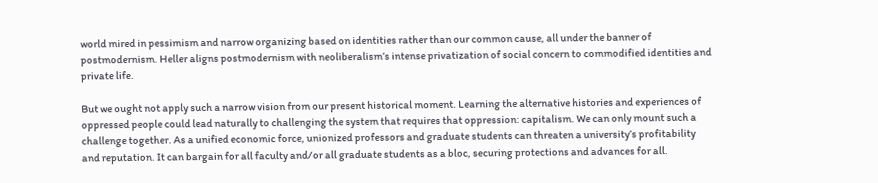world mired in pessimism and narrow organizing based on identities rather than our common cause, all under the banner of postmodernism. Heller aligns postmodernism with neoliberalism’s intense privatization of social concern to commodified identities and private life.

But we ought not apply such a narrow vision from our present historical moment. Learning the alternative histories and experiences of oppressed people could lead naturally to challenging the system that requires that oppression: capitalism. We can only mount such a challenge together. As a unified economic force, unionized professors and graduate students can threaten a university’s profitability and reputation. It can bargain for all faculty and/or all graduate students as a bloc, securing protections and advances for all.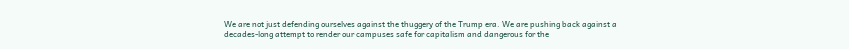We are not just defending ourselves against the thuggery of the Trump era. We are pushing back against a decades-long attempt to render our campuses safe for capitalism and dangerous for the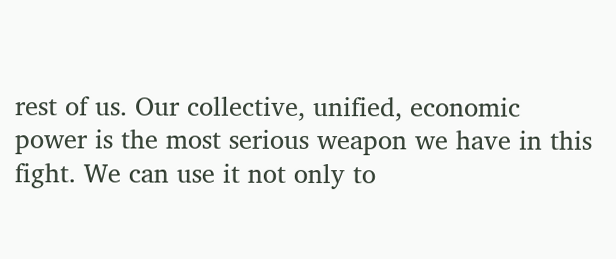rest of us. Our collective, unified, economic power is the most serious weapon we have in this fight. We can use it not only to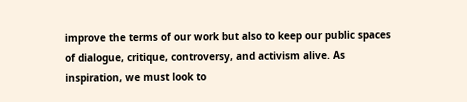improve the terms of our work but also to keep our public spaces of dialogue, critique, controversy, and activism alive. As inspiration, we must look to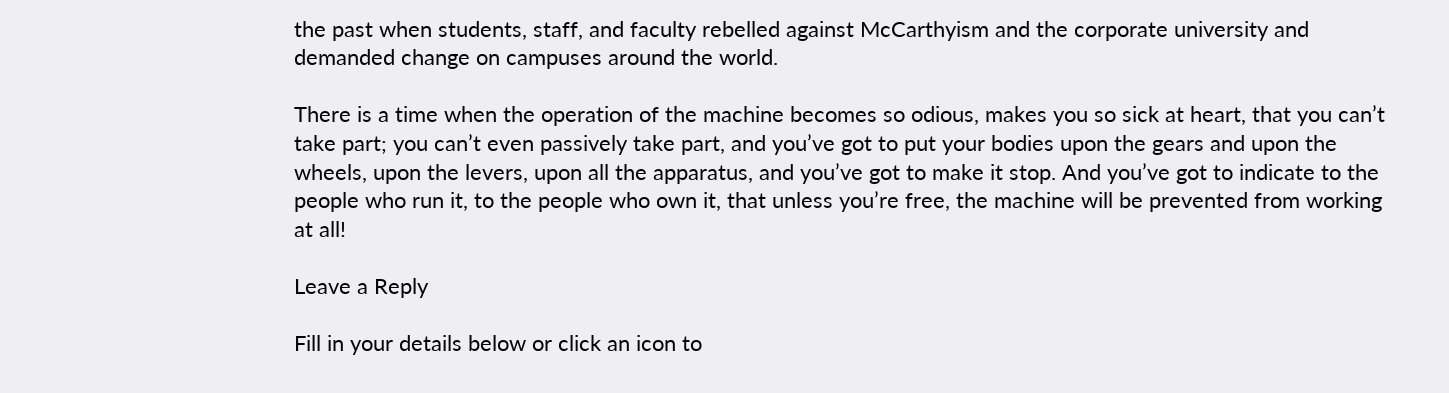the past when students, staff, and faculty rebelled against McCarthyism and the corporate university and demanded change on campuses around the world.

There is a time when the operation of the machine becomes so odious, makes you so sick at heart, that you can’t take part; you can’t even passively take part, and you’ve got to put your bodies upon the gears and upon the wheels, upon the levers, upon all the apparatus, and you’ve got to make it stop. And you’ve got to indicate to the people who run it, to the people who own it, that unless you’re free, the machine will be prevented from working at all!

Leave a Reply

Fill in your details below or click an icon to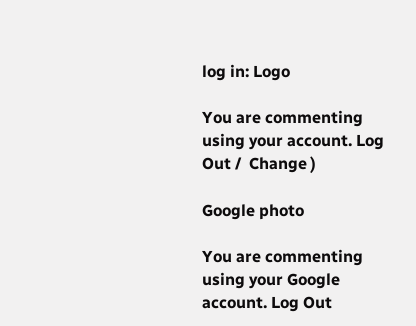log in: Logo

You are commenting using your account. Log Out /  Change )

Google photo

You are commenting using your Google account. Log Out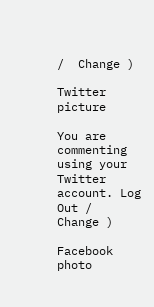/  Change )

Twitter picture

You are commenting using your Twitter account. Log Out /  Change )

Facebook photo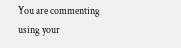You are commenting using your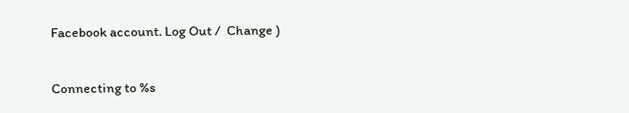Facebook account. Log Out /  Change )

Connecting to %s